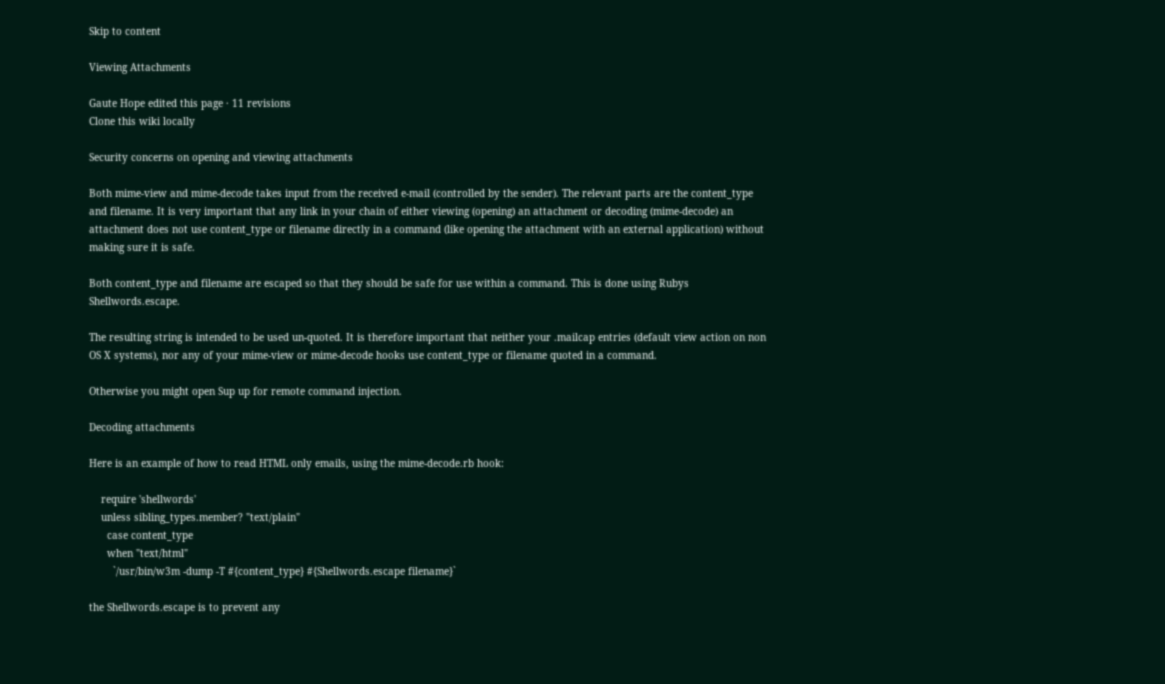Skip to content

Viewing Attachments

Gaute Hope edited this page · 11 revisions
Clone this wiki locally

Security concerns on opening and viewing attachments

Both mime-view and mime-decode takes input from the received e-mail (controlled by the sender). The relevant parts are the content_type and filename. It is very important that any link in your chain of either viewing (opening) an attachment or decoding (mime-decode) an attachment does not use content_type or filename directly in a command (like opening the attachment with an external application) without making sure it is safe.

Both content_type and filename are escaped so that they should be safe for use within a command. This is done using Rubys Shellwords.escape.

The resulting string is intended to be used un-quoted. It is therefore important that neither your .mailcap entries (default view action on non OS X systems), nor any of your mime-view or mime-decode hooks use content_type or filename quoted in a command.

Otherwise you might open Sup up for remote command injection.

Decoding attachments

Here is an example of how to read HTML only emails, using the mime-decode.rb hook:

    require 'shellwords'
    unless sibling_types.member? "text/plain"
      case content_type
      when "text/html"
        `/usr/bin/w3m -dump -T #{content_type} #{Shellwords.escape filename}`

the Shellwords.escape is to prevent any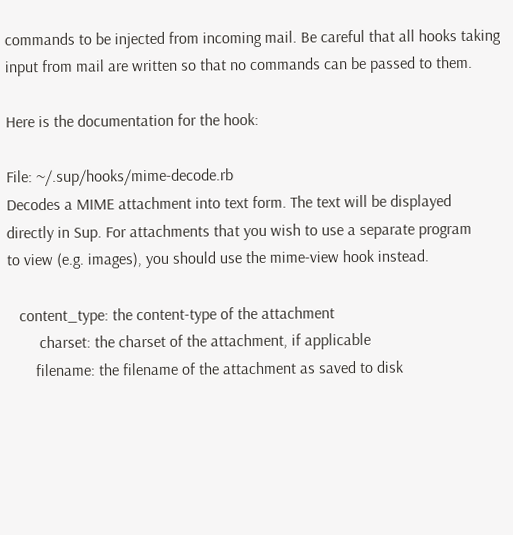commands to be injected from incoming mail. Be careful that all hooks taking input from mail are written so that no commands can be passed to them.

Here is the documentation for the hook:

File: ~/.sup/hooks/mime-decode.rb
Decodes a MIME attachment into text form. The text will be displayed
directly in Sup. For attachments that you wish to use a separate program
to view (e.g. images), you should use the mime-view hook instead.

   content_type: the content-type of the attachment
        charset: the charset of the attachment, if applicable
       filename: the filename of the attachment as saved to disk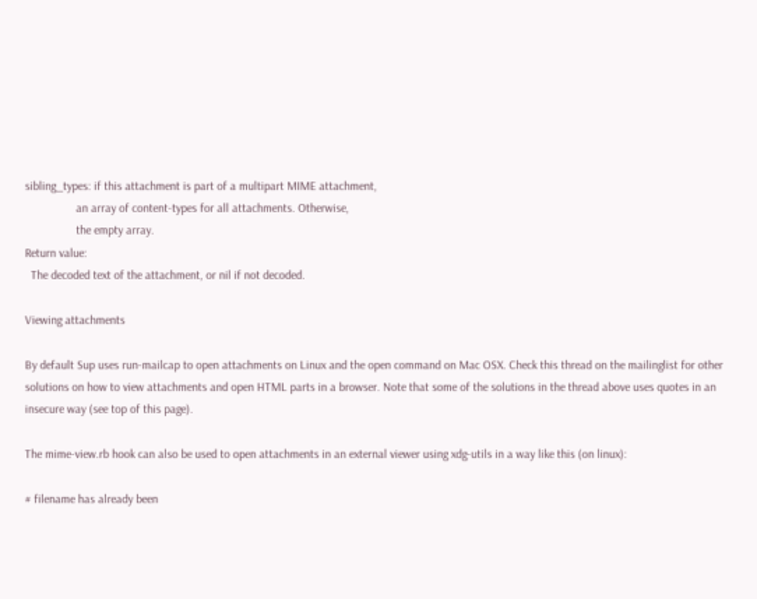sibling_types: if this attachment is part of a multipart MIME attachment,
                 an array of content-types for all attachments. Otherwise,
                 the empty array.
Return value:
  The decoded text of the attachment, or nil if not decoded.

Viewing attachments

By default Sup uses run-mailcap to open attachments on Linux and the open command on Mac OSX. Check this thread on the mailinglist for other solutions on how to view attachments and open HTML parts in a browser. Note that some of the solutions in the thread above uses quotes in an insecure way (see top of this page).

The mime-view.rb hook can also be used to open attachments in an external viewer using xdg-utils in a way like this (on linux):

# filename has already been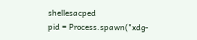shellesacped
pid = Process.spawn("xdg-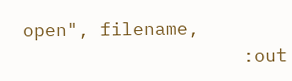open", filename,
                    :out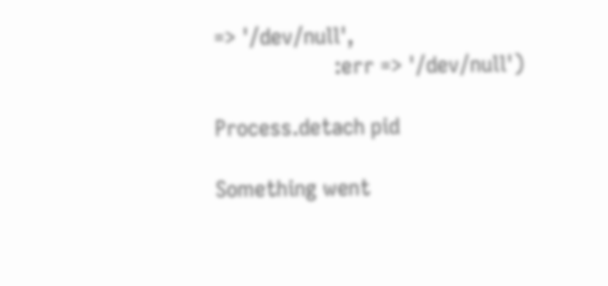=> '/dev/null',
                    :err => '/dev/null')

Process.detach pid

Something went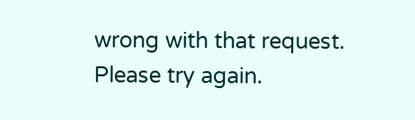wrong with that request. Please try again.